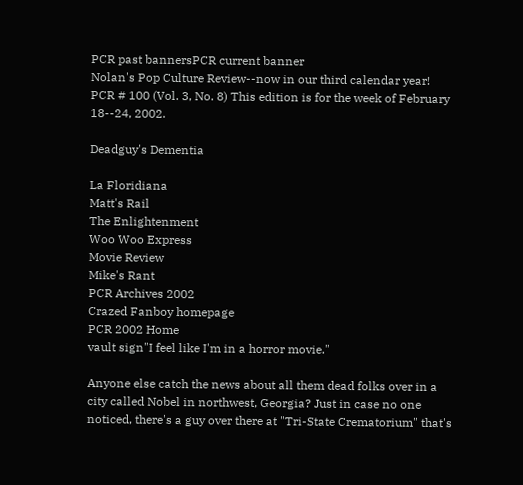PCR past bannersPCR current banner
Nolan's Pop Culture Review--now in our third calendar year!
PCR # 100 (Vol. 3, No. 8) This edition is for the week of February 18--24, 2002.

Deadguy's Dementia

La Floridiana
Matt's Rail
The Enlightenment
Woo Woo Express
Movie Review
Mike's Rant
PCR Archives 2002
Crazed Fanboy homepage
PCR 2002 Home
vault sign"I feel like I'm in a horror movie."

Anyone else catch the news about all them dead folks over in a city called Nobel in northwest, Georgia? Just in case no one noticed, there's a guy over there at "Tri-State Crematorium" that's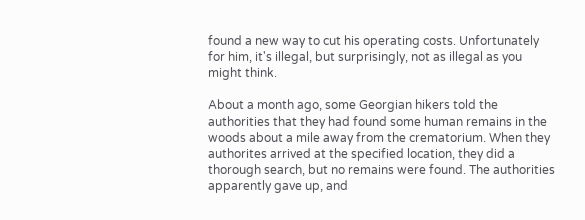found a new way to cut his operating costs. Unfortunately for him, it's illegal, but surprisingly, not as illegal as you might think.

About a month ago, some Georgian hikers told the authorities that they had found some human remains in the woods about a mile away from the crematorium. When they authorites arrived at the specified location, they did a thorough search, but no remains were found. The authorities apparently gave up, and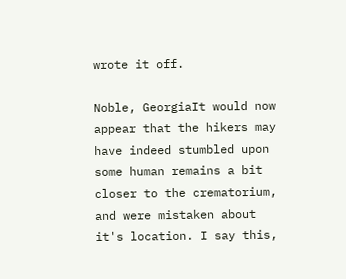wrote it off.

Noble, GeorgiaIt would now appear that the hikers may have indeed stumbled upon some human remains a bit closer to the crematorium, and were mistaken about it's location. I say this,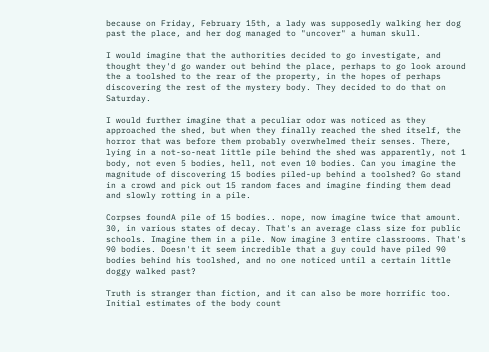because on Friday, February 15th, a lady was supposedly walking her dog past the place, and her dog managed to "uncover" a human skull.

I would imagine that the authorities decided to go investigate, and thought they'd go wander out behind the place, perhaps to go look around the a toolshed to the rear of the property, in the hopes of perhaps discovering the rest of the mystery body. They decided to do that on Saturday.

I would further imagine that a peculiar odor was noticed as they approached the shed, but when they finally reached the shed itself, the horror that was before them probably overwhelmed their senses. There, lying in a not-so-neat little pile behind the shed was apparently, not 1 body, not even 5 bodies, hell, not even 10 bodies. Can you imagine the magnitude of discovering 15 bodies piled-up behind a toolshed? Go stand in a crowd and pick out 15 random faces and imagine finding them dead and slowly rotting in a pile.

Corpses foundA pile of 15 bodies.. nope, now imagine twice that amount. 30, in various states of decay. That's an average class size for public schools. Imagine them in a pile. Now imagine 3 entire classrooms. That's 90 bodies. Doesn't it seem incredible that a guy could have piled 90 bodies behind his toolshed, and no one noticed until a certain little doggy walked past?

Truth is stranger than fiction, and it can also be more horrific too. Initial estimates of the body count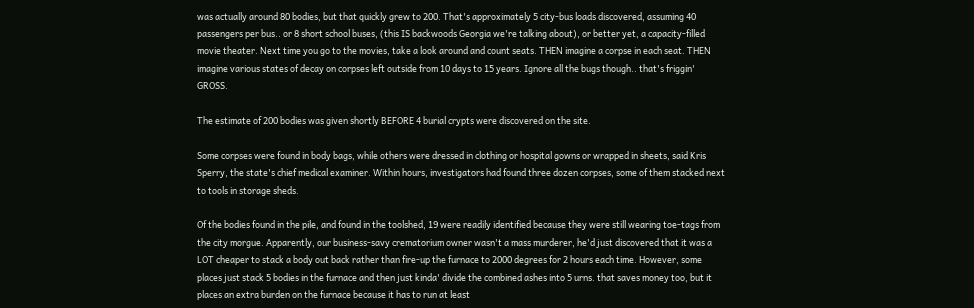was actually around 80 bodies, but that quickly grew to 200. That's approximately 5 city-bus loads discovered, assuming 40 passengers per bus.. or 8 short school buses, (this IS backwoods Georgia we're talking about), or better yet, a capacity-filled movie theater. Next time you go to the movies, take a look around and count seats. THEN imagine a corpse in each seat. THEN imagine various states of decay on corpses left outside from 10 days to 15 years. Ignore all the bugs though.. that's friggin' GROSS.

The estimate of 200 bodies was given shortly BEFORE 4 burial crypts were discovered on the site.

Some corpses were found in body bags, while others were dressed in clothing or hospital gowns or wrapped in sheets, said Kris Sperry, the state's chief medical examiner. Within hours, investigators had found three dozen corpses, some of them stacked next to tools in storage sheds.

Of the bodies found in the pile, and found in the toolshed, 19 were readily identified because they were still wearing toe-tags from the city morgue. Apparently, our business-savy crematorium owner wasn't a mass murderer, he'd just discovered that it was a LOT cheaper to stack a body out back rather than fire-up the furnace to 2000 degrees for 2 hours each time. However, some places just stack 5 bodies in the furnace and then just kinda' divide the combined ashes into 5 urns. that saves money too, but it places an extra burden on the furnace because it has to run at least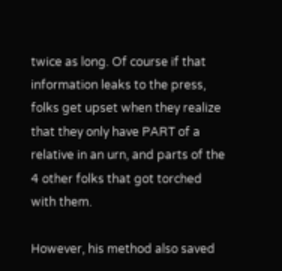twice as long. Of course if that information leaks to the press, folks get upset when they realize that they only have PART of a relative in an urn, and parts of the 4 other folks that got torched with them.

However, his method also saved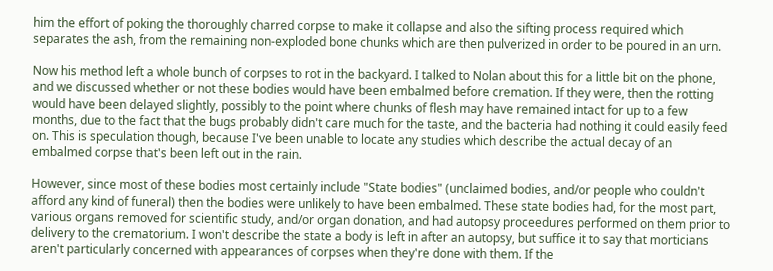him the effort of poking the thoroughly charred corpse to make it collapse and also the sifting process required which separates the ash, from the remaining non-exploded bone chunks which are then pulverized in order to be poured in an urn.

Now his method left a whole bunch of corpses to rot in the backyard. I talked to Nolan about this for a little bit on the phone, and we discussed whether or not these bodies would have been embalmed before cremation. If they were, then the rotting would have been delayed slightly, possibly to the point where chunks of flesh may have remained intact for up to a few months, due to the fact that the bugs probably didn't care much for the taste, and the bacteria had nothing it could easily feed on. This is speculation though, because I've been unable to locate any studies which describe the actual decay of an embalmed corpse that's been left out in the rain.

However, since most of these bodies most certainly include "State bodies" (unclaimed bodies, and/or people who couldn't afford any kind of funeral) then the bodies were unlikely to have been embalmed. These state bodies had, for the most part, various organs removed for scientific study, and/or organ donation, and had autopsy proceedures performed on them prior to delivery to the crematorium. I won't describe the state a body is left in after an autopsy, but suffice it to say that morticians aren't particularly concerned with appearances of corpses when they're done with them. If the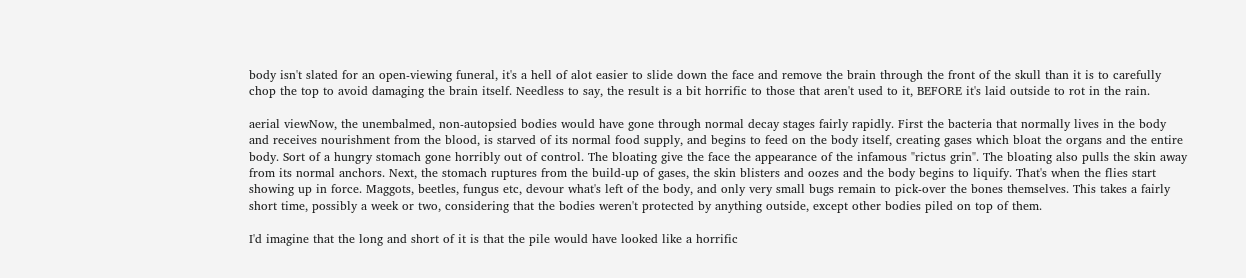body isn't slated for an open-viewing funeral, it's a hell of alot easier to slide down the face and remove the brain through the front of the skull than it is to carefully chop the top to avoid damaging the brain itself. Needless to say, the result is a bit horrific to those that aren't used to it, BEFORE it's laid outside to rot in the rain.

aerial viewNow, the unembalmed, non-autopsied bodies would have gone through normal decay stages fairly rapidly. First the bacteria that normally lives in the body and receives nourishment from the blood, is starved of its normal food supply, and begins to feed on the body itself, creating gases which bloat the organs and the entire body. Sort of a hungry stomach gone horribly out of control. The bloating give the face the appearance of the infamous "rictus grin". The bloating also pulls the skin away from its normal anchors. Next, the stomach ruptures from the build-up of gases, the skin blisters and oozes and the body begins to liquify. That's when the flies start showing up in force. Maggots, beetles, fungus etc, devour what's left of the body, and only very small bugs remain to pick-over the bones themselves. This takes a fairly short time, possibly a week or two, considering that the bodies weren't protected by anything outside, except other bodies piled on top of them.

I'd imagine that the long and short of it is that the pile would have looked like a horrific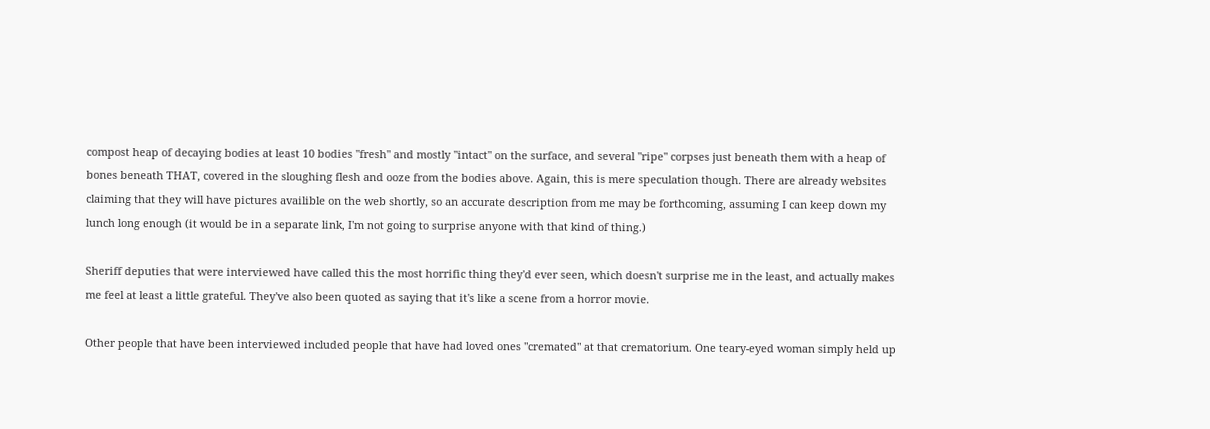compost heap of decaying bodies at least 10 bodies "fresh" and mostly "intact" on the surface, and several "ripe" corpses just beneath them with a heap of bones beneath THAT, covered in the sloughing flesh and ooze from the bodies above. Again, this is mere speculation though. There are already websites claiming that they will have pictures availible on the web shortly, so an accurate description from me may be forthcoming, assuming I can keep down my lunch long enough (it would be in a separate link, I'm not going to surprise anyone with that kind of thing.)

Sheriff deputies that were interviewed have called this the most horrific thing they'd ever seen, which doesn't surprise me in the least, and actually makes me feel at least a little grateful. They've also been quoted as saying that it's like a scene from a horror movie.

Other people that have been interviewed included people that have had loved ones "cremated" at that crematorium. One teary-eyed woman simply held up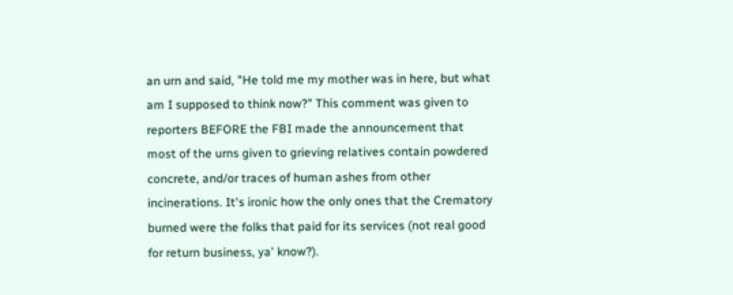an urn and said, "He told me my mother was in here, but what am I supposed to think now?" This comment was given to reporters BEFORE the FBI made the announcement that most of the urns given to grieving relatives contain powdered concrete, and/or traces of human ashes from other incinerations. It's ironic how the only ones that the Crematory burned were the folks that paid for its services (not real good for return business, ya' know?).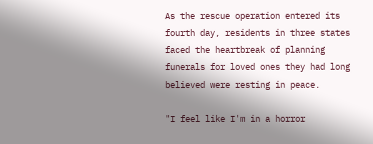As the rescue operation entered its fourth day, residents in three states faced the heartbreak of planning funerals for loved ones they had long believed were resting in peace.

"I feel like I'm in a horror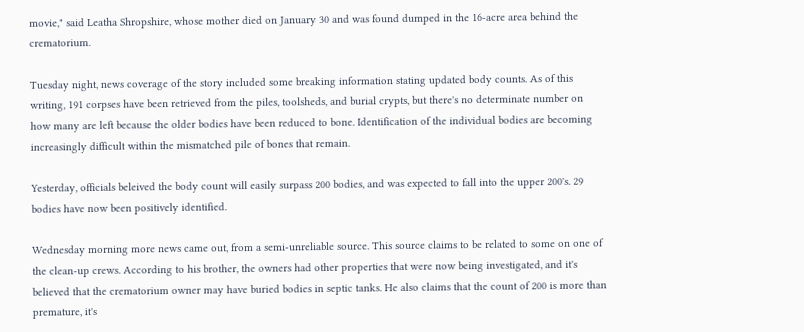movie," said Leatha Shropshire, whose mother died on January 30 and was found dumped in the 16-acre area behind the crematorium.

Tuesday night, news coverage of the story included some breaking information stating updated body counts. As of this writing, 191 corpses have been retrieved from the piles, toolsheds, and burial crypts, but there's no determinate number on how many are left because the older bodies have been reduced to bone. Identification of the individual bodies are becoming increasingly difficult within the mismatched pile of bones that remain.

Yesterday, officials beleived the body count will easily surpass 200 bodies, and was expected to fall into the upper 200's. 29 bodies have now been positively identified.

Wednesday morning more news came out, from a semi-unreliable source. This source claims to be related to some on one of the clean-up crews. According to his brother, the owners had other properties that were now being investigated, and it's believed that the crematorium owner may have buried bodies in septic tanks. He also claims that the count of 200 is more than premature, it's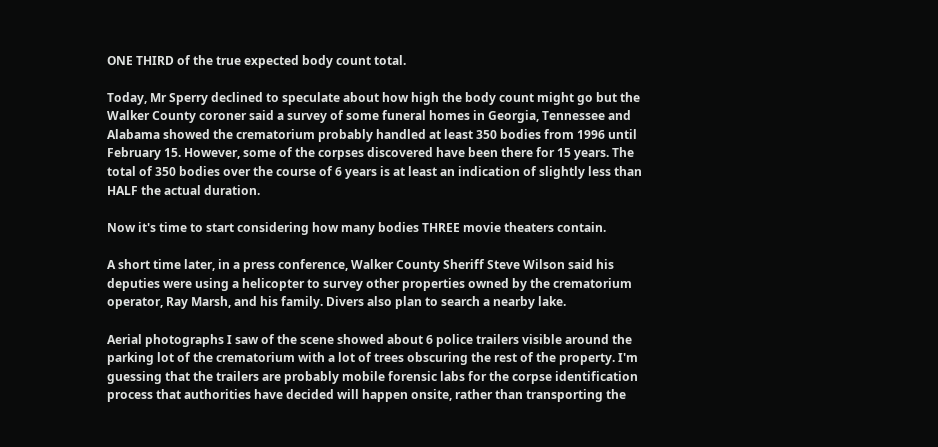ONE THIRD of the true expected body count total.

Today, Mr Sperry declined to speculate about how high the body count might go but the Walker County coroner said a survey of some funeral homes in Georgia, Tennessee and Alabama showed the crematorium probably handled at least 350 bodies from 1996 until February 15. However, some of the corpses discovered have been there for 15 years. The total of 350 bodies over the course of 6 years is at least an indication of slightly less than HALF the actual duration.

Now it's time to start considering how many bodies THREE movie theaters contain.

A short time later, in a press conference, Walker County Sheriff Steve Wilson said his deputies were using a helicopter to survey other properties owned by the crematorium operator, Ray Marsh, and his family. Divers also plan to search a nearby lake.

Aerial photographs I saw of the scene showed about 6 police trailers visible around the parking lot of the crematorium with a lot of trees obscuring the rest of the property. I'm guessing that the trailers are probably mobile forensic labs for the corpse identification process that authorities have decided will happen onsite, rather than transporting the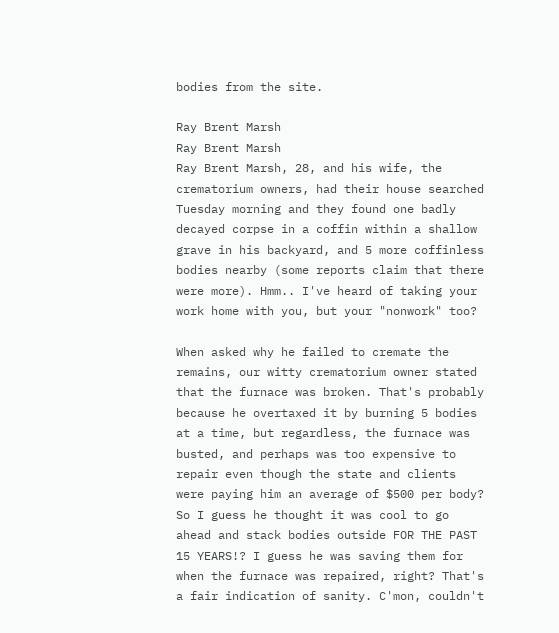bodies from the site.

Ray Brent Marsh
Ray Brent Marsh
Ray Brent Marsh, 28, and his wife, the crematorium owners, had their house searched Tuesday morning and they found one badly decayed corpse in a coffin within a shallow grave in his backyard, and 5 more coffinless bodies nearby (some reports claim that there were more). Hmm.. I've heard of taking your work home with you, but your "nonwork" too?

When asked why he failed to cremate the remains, our witty crematorium owner stated that the furnace was broken. That's probably because he overtaxed it by burning 5 bodies at a time, but regardless, the furnace was busted, and perhaps was too expensive to repair even though the state and clients were paying him an average of $500 per body? So I guess he thought it was cool to go ahead and stack bodies outside FOR THE PAST 15 YEARS!? I guess he was saving them for when the furnace was repaired, right? That's a fair indication of sanity. C'mon, couldn't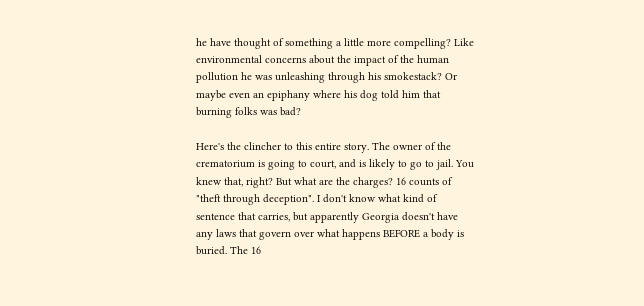he have thought of something a little more compelling? Like environmental concerns about the impact of the human pollution he was unleashing through his smokestack? Or maybe even an epiphany where his dog told him that burning folks was bad?

Here's the clincher to this entire story. The owner of the crematorium is going to court, and is likely to go to jail. You knew that, right? But what are the charges? 16 counts of "theft through deception". I don't know what kind of sentence that carries, but apparently Georgia doesn't have any laws that govern over what happens BEFORE a body is buried. The 16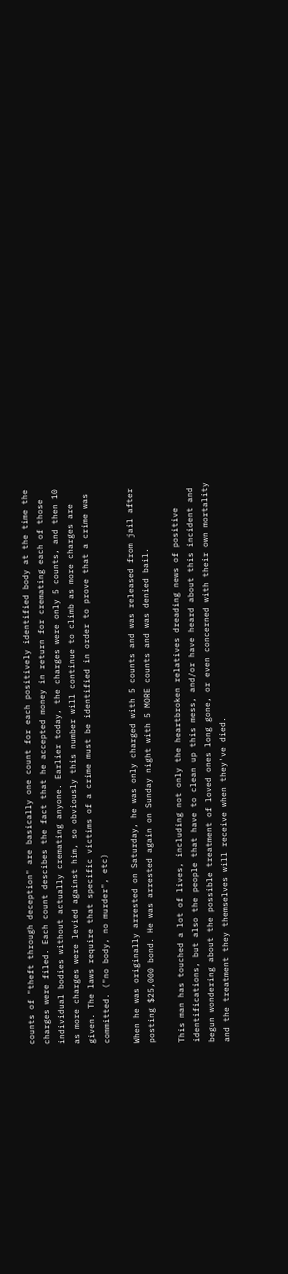counts of "theft through deception" are basically one count for each positively identified body at the time the charges were filed. Each count descibes the fact that he accepted money in return for cremating each of those individual bodies without actually cremating anyone. Earlier today, the charges were only 5 counts, and then 10 as more charges were levied against him, so obviously this number will continue to climb as more charges are given. The laws require that specific victims of a crime must be identified in order to prove that a crime was committed. ("no body, no murder", etc)

When he was originally arrested on Saturday, he was only charged with 5 counts and was released from jail after posting $25,000 bond. He was arrested again on Sunday night with 5 MORE counts and was denied bail.

This man has touched a lot of lives, including not only the heartbroken relatives dreading news of positive identifications, but also the people that have to clean up this mess, and/or have heard about this incident and begun wondering about the possible treatment of loved ones long gone, or even concerned with their own mortality and the treatment they themselves will receive when they've died.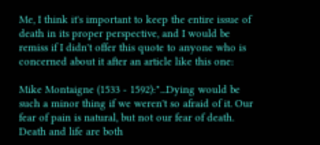Me, I think it's important to keep the entire issue of death in its proper perspective, and I would be remiss if I didn't offer this quote to anyone who is concerned about it after an article like this one:

Mike Montaigne (1533 - 1592):"...Dying would be such a minor thing if we weren't so afraid of it. Our fear of pain is natural, but not our fear of death. Death and life are both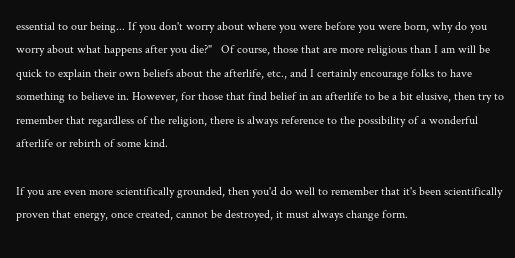essential to our being... If you don't worry about where you were before you were born, why do you worry about what happens after you die?"   Of course, those that are more religious than I am will be quick to explain their own beliefs about the afterlife, etc., and I certainly encourage folks to have something to believe in. However, for those that find belief in an afterlife to be a bit elusive, then try to remember that regardless of the religion, there is always reference to the possibility of a wonderful afterlife or rebirth of some kind.

If you are even more scientifically grounded, then you'd do well to remember that it's been scientifically proven that energy, once created, cannot be destroyed, it must always change form.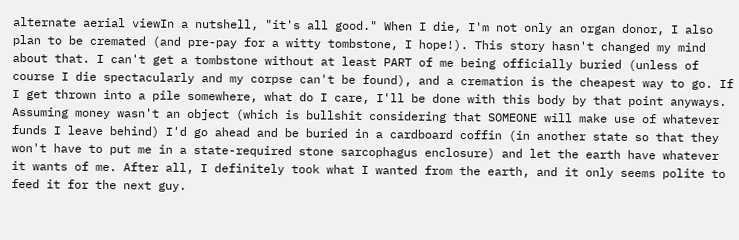alternate aerial viewIn a nutshell, "it's all good." When I die, I'm not only an organ donor, I also plan to be cremated (and pre-pay for a witty tombstone, I hope!). This story hasn't changed my mind about that. I can't get a tombstone without at least PART of me being officially buried (unless of course I die spectacularly and my corpse can't be found), and a cremation is the cheapest way to go. If I get thrown into a pile somewhere, what do I care, I'll be done with this body by that point anyways. Assuming money wasn't an object (which is bullshit considering that SOMEONE will make use of whatever funds I leave behind) I'd go ahead and be buried in a cardboard coffin (in another state so that they won't have to put me in a state-required stone sarcophagus enclosure) and let the earth have whatever it wants of me. After all, I definitely took what I wanted from the earth, and it only seems polite to feed it for the next guy.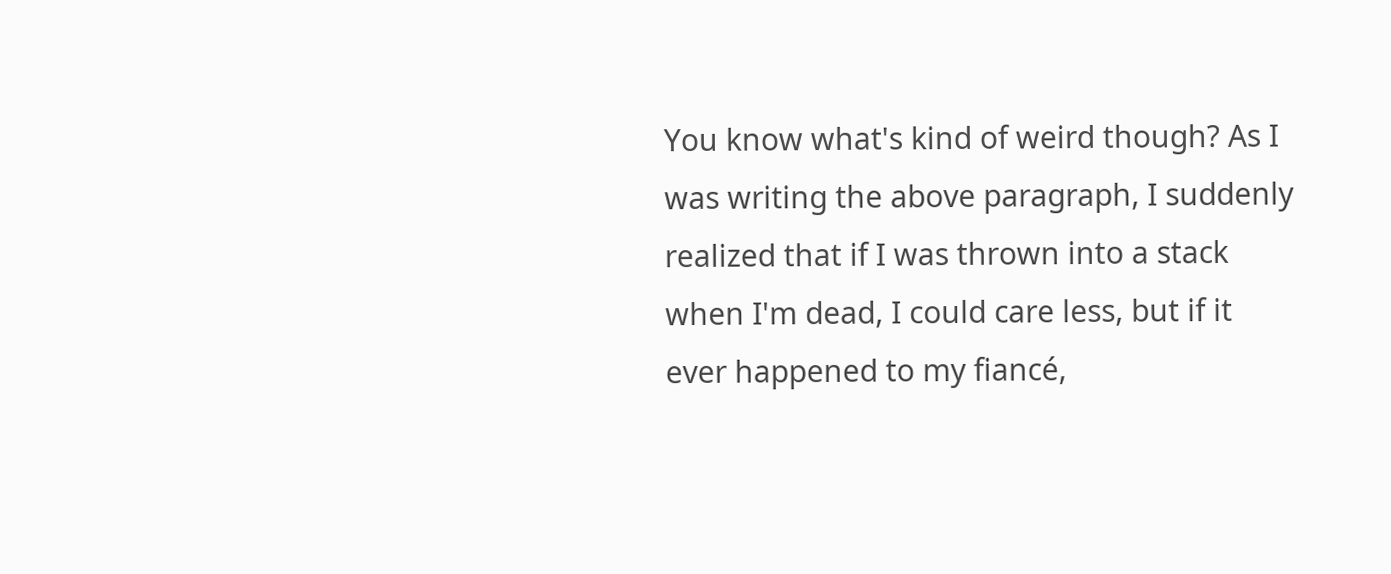You know what's kind of weird though? As I was writing the above paragraph, I suddenly realized that if I was thrown into a stack when I'm dead, I could care less, but if it ever happened to my fiancé,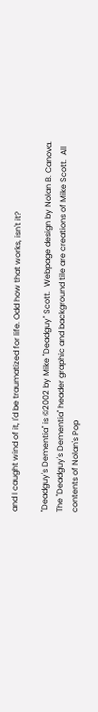and I caught wind of it, I'd be traumatized for life. Odd how that works, isn't it?

"Deadguy's Dementia" is ©2002 by Mike "Deadguy" Scott.  Webpage design by Nolan B. Canova.  The "Deadguy's Dementia" header graphic and background tile are creations of Mike Scott.  All contents of Nolan's Pop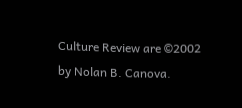Culture Review are ©2002 by Nolan B. Canova.